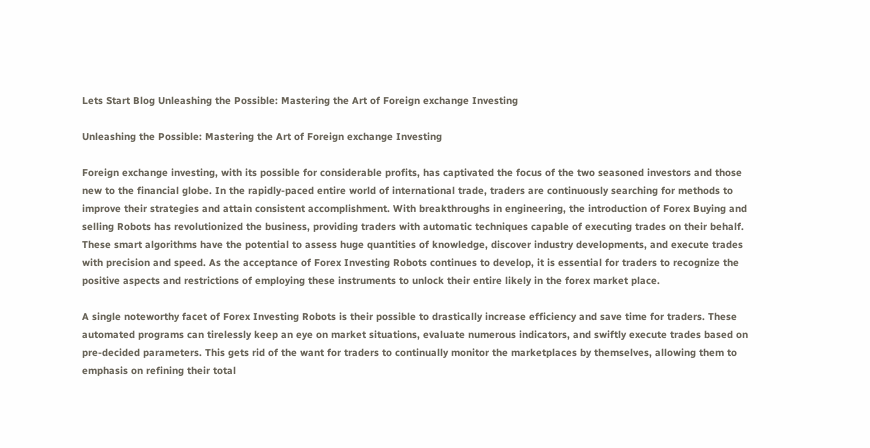Lets Start Blog Unleashing the Possible: Mastering the Art of Foreign exchange Investing

Unleashing the Possible: Mastering the Art of Foreign exchange Investing

Foreign exchange investing, with its possible for considerable profits, has captivated the focus of the two seasoned investors and those new to the financial globe. In the rapidly-paced entire world of international trade, traders are continuously searching for methods to improve their strategies and attain consistent accomplishment. With breakthroughs in engineering, the introduction of Forex Buying and selling Robots has revolutionized the business, providing traders with automatic techniques capable of executing trades on their behalf. These smart algorithms have the potential to assess huge quantities of knowledge, discover industry developments, and execute trades with precision and speed. As the acceptance of Forex Investing Robots continues to develop, it is essential for traders to recognize the positive aspects and restrictions of employing these instruments to unlock their entire likely in the forex market place.

A single noteworthy facet of Forex Investing Robots is their possible to drastically increase efficiency and save time for traders. These automated programs can tirelessly keep an eye on market situations, evaluate numerous indicators, and swiftly execute trades based on pre-decided parameters. This gets rid of the want for traders to continually monitor the marketplaces by themselves, allowing them to emphasis on refining their total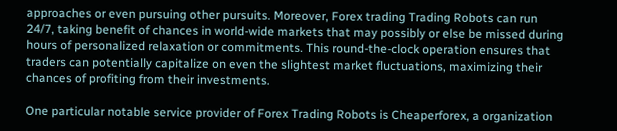approaches or even pursuing other pursuits. Moreover, Forex trading Trading Robots can run 24/7, taking benefit of chances in world-wide markets that may possibly or else be missed during hours of personalized relaxation or commitments. This round-the-clock operation ensures that traders can potentially capitalize on even the slightest market fluctuations, maximizing their chances of profiting from their investments.

One particular notable service provider of Forex Trading Robots is Cheaperforex, a organization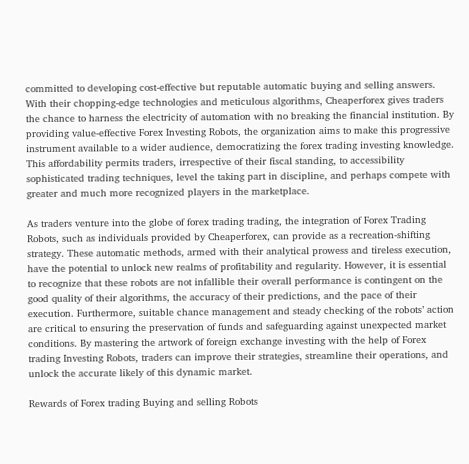committed to developing cost-effective but reputable automatic buying and selling answers. With their chopping-edge technologies and meticulous algorithms, Cheaperforex gives traders the chance to harness the electricity of automation with no breaking the financial institution. By providing value-effective Forex Investing Robots, the organization aims to make this progressive instrument available to a wider audience, democratizing the forex trading investing knowledge. This affordability permits traders, irrespective of their fiscal standing, to accessibility sophisticated trading techniques, level the taking part in discipline, and perhaps compete with greater and much more recognized players in the marketplace.

As traders venture into the globe of forex trading trading, the integration of Forex Trading Robots, such as individuals provided by Cheaperforex, can provide as a recreation-shifting strategy. These automatic methods, armed with their analytical prowess and tireless execution, have the potential to unlock new realms of profitability and regularity. However, it is essential to recognize that these robots are not infallible their overall performance is contingent on the good quality of their algorithms, the accuracy of their predictions, and the pace of their execution. Furthermore, suitable chance management and steady checking of the robots’ action are critical to ensuring the preservation of funds and safeguarding against unexpected market conditions. By mastering the artwork of foreign exchange investing with the help of Forex trading Investing Robots, traders can improve their strategies, streamline their operations, and unlock the accurate likely of this dynamic market.

Rewards of Forex trading Buying and selling Robots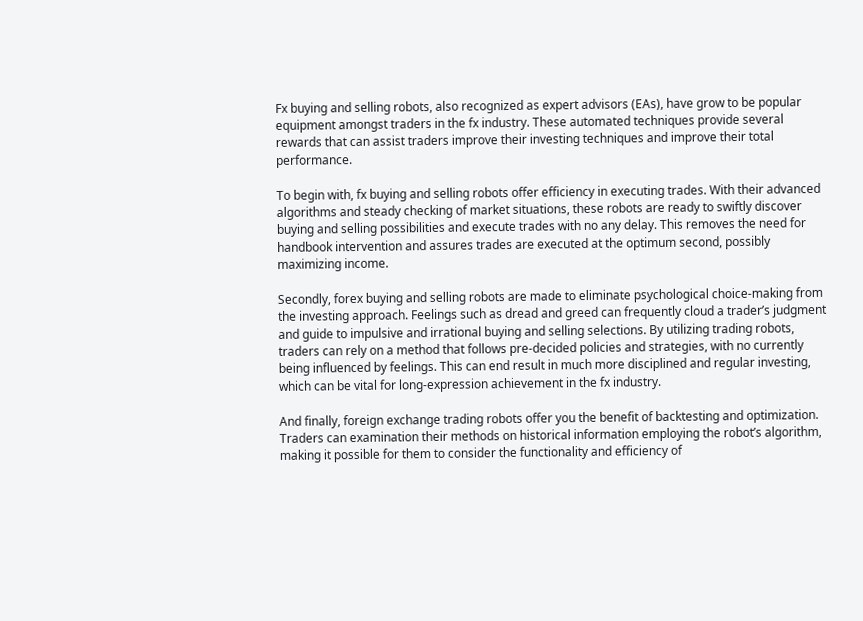Fx buying and selling robots, also recognized as expert advisors (EAs), have grow to be popular equipment amongst traders in the fx industry. These automated techniques provide several rewards that can assist traders improve their investing techniques and improve their total performance.

To begin with, fx buying and selling robots offer efficiency in executing trades. With their advanced algorithms and steady checking of market situations, these robots are ready to swiftly discover buying and selling possibilities and execute trades with no any delay. This removes the need for handbook intervention and assures trades are executed at the optimum second, possibly maximizing income.

Secondly, forex buying and selling robots are made to eliminate psychological choice-making from the investing approach. Feelings such as dread and greed can frequently cloud a trader’s judgment and guide to impulsive and irrational buying and selling selections. By utilizing trading robots, traders can rely on a method that follows pre-decided policies and strategies, with no currently being influenced by feelings. This can end result in much more disciplined and regular investing, which can be vital for long-expression achievement in the fx industry.

And finally, foreign exchange trading robots offer you the benefit of backtesting and optimization. Traders can examination their methods on historical information employing the robot’s algorithm, making it possible for them to consider the functionality and efficiency of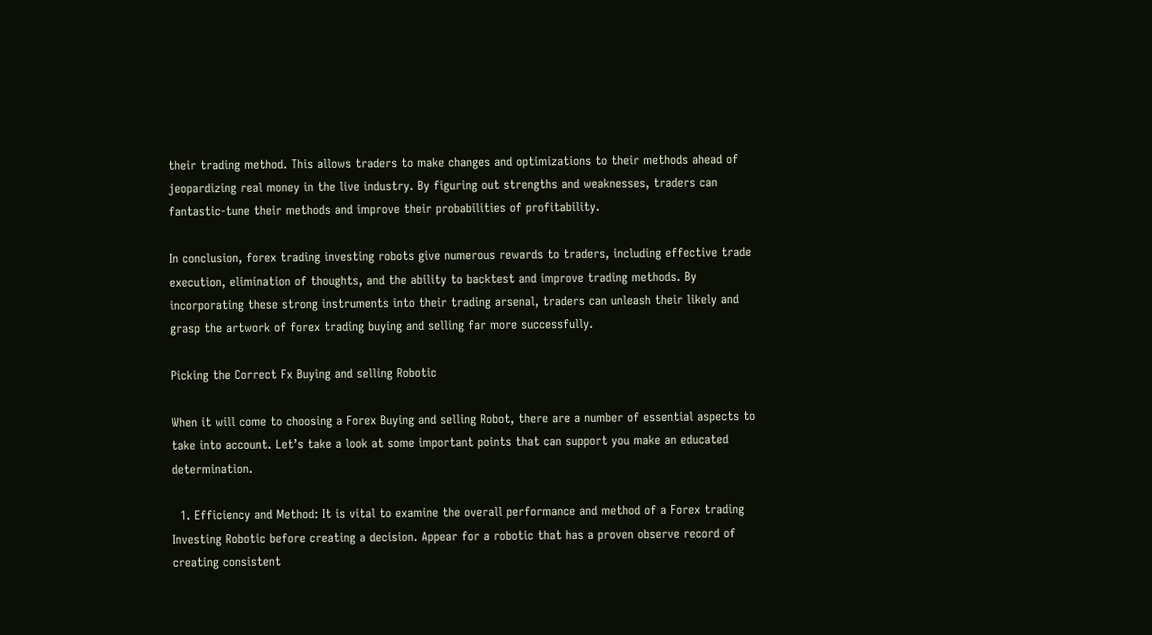their trading method. This allows traders to make changes and optimizations to their methods ahead of jeopardizing real money in the live industry. By figuring out strengths and weaknesses, traders can fantastic-tune their methods and improve their probabilities of profitability.

In conclusion, forex trading investing robots give numerous rewards to traders, including effective trade execution, elimination of thoughts, and the ability to backtest and improve trading methods. By incorporating these strong instruments into their trading arsenal, traders can unleash their likely and grasp the artwork of forex trading buying and selling far more successfully.

Picking the Correct Fx Buying and selling Robotic

When it will come to choosing a Forex Buying and selling Robot, there are a number of essential aspects to take into account. Let’s take a look at some important points that can support you make an educated determination.

  1. Efficiency and Method: It is vital to examine the overall performance and method of a Forex trading Investing Robotic before creating a decision. Appear for a robotic that has a proven observe record of creating consistent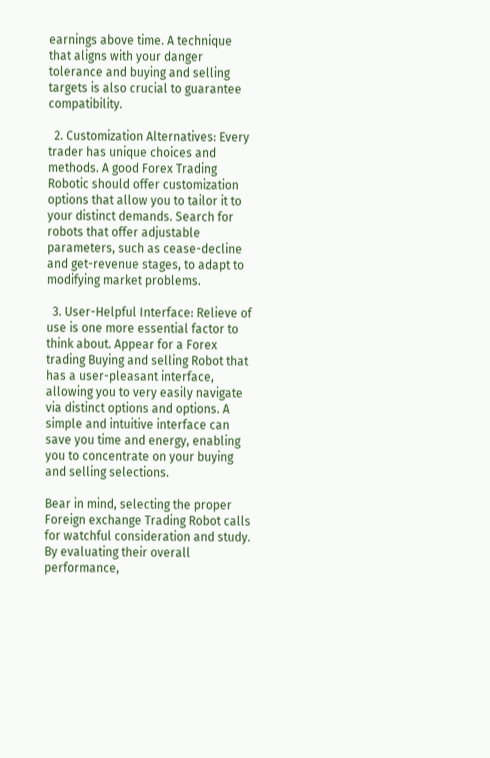earnings above time. A technique that aligns with your danger tolerance and buying and selling targets is also crucial to guarantee compatibility.

  2. Customization Alternatives: Every trader has unique choices and methods. A good Forex Trading Robotic should offer customization options that allow you to tailor it to your distinct demands. Search for robots that offer adjustable parameters, such as cease-decline and get-revenue stages, to adapt to modifying market problems.

  3. User-Helpful Interface: Relieve of use is one more essential factor to think about. Appear for a Forex trading Buying and selling Robot that has a user-pleasant interface, allowing you to very easily navigate via distinct options and options. A simple and intuitive interface can save you time and energy, enabling you to concentrate on your buying and selling selections.

Bear in mind, selecting the proper Foreign exchange Trading Robot calls for watchful consideration and study. By evaluating their overall performance,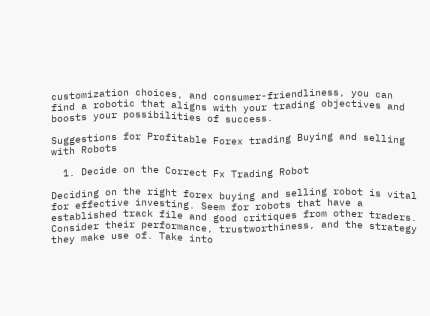customization choices, and consumer-friendliness, you can find a robotic that aligns with your trading objectives and boosts your possibilities of success.

Suggestions for Profitable Forex trading Buying and selling with Robots

  1. Decide on the Correct Fx Trading Robot

Deciding on the right forex buying and selling robot is vital for effective investing. Seem for robots that have a established track file and good critiques from other traders. Consider their performance, trustworthiness, and the strategy they make use of. Take into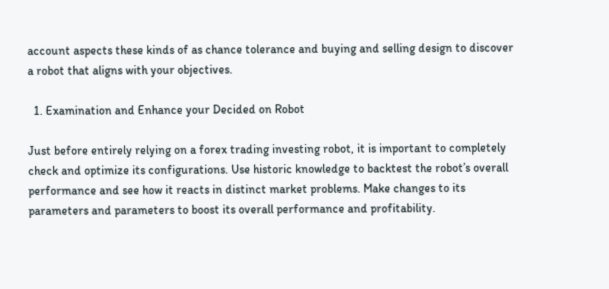account aspects these kinds of as chance tolerance and buying and selling design to discover a robot that aligns with your objectives.

  1. Examination and Enhance your Decided on Robot

Just before entirely relying on a forex trading investing robot, it is important to completely check and optimize its configurations. Use historic knowledge to backtest the robot’s overall performance and see how it reacts in distinct market problems. Make changes to its parameters and parameters to boost its overall performance and profitability.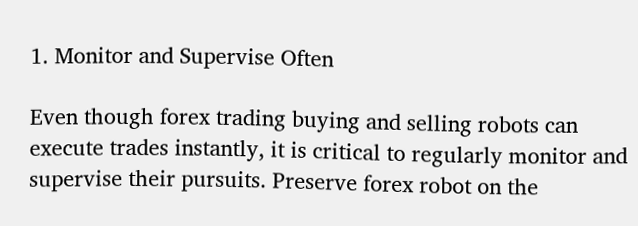1. Monitor and Supervise Often

Even though forex trading buying and selling robots can execute trades instantly, it is critical to regularly monitor and supervise their pursuits. Preserve forex robot on the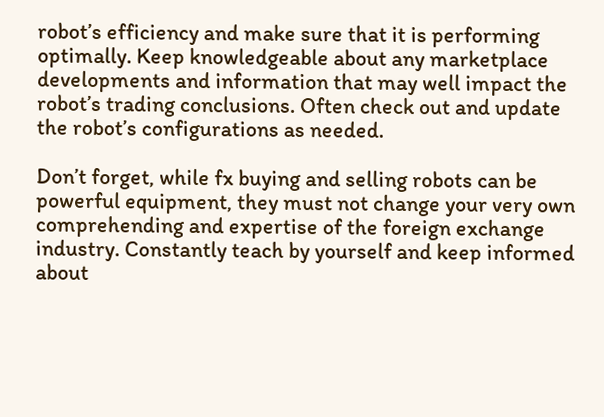robot’s efficiency and make sure that it is performing optimally. Keep knowledgeable about any marketplace developments and information that may well impact the robot’s trading conclusions. Often check out and update the robot’s configurations as needed.

Don’t forget, while fx buying and selling robots can be powerful equipment, they must not change your very own comprehending and expertise of the foreign exchange industry. Constantly teach by yourself and keep informed about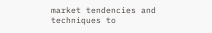market tendencies and techniques to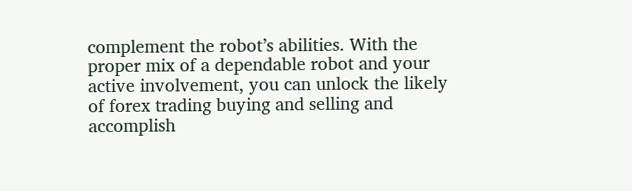complement the robot’s abilities. With the proper mix of a dependable robot and your active involvement, you can unlock the likely of forex trading buying and selling and accomplish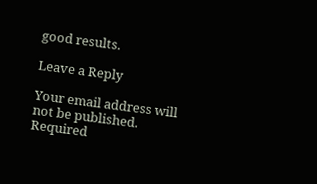good results.

Leave a Reply

Your email address will not be published. Required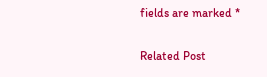fields are marked *

Related Post